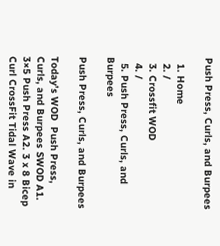Push Press, Curls, and Burpees

  1. Home
  2. /
  3. Crossfit WOD
  4. /
  5. Push Press, Curls, and Burpees

Push Press, Curls, and Burpees

Today’s WOD  Push Press, Curls, and Burpees SWOD A1. 3×5 Push Press A2. 3 x 8 Bicep Curl CrossFit Tidal Wave in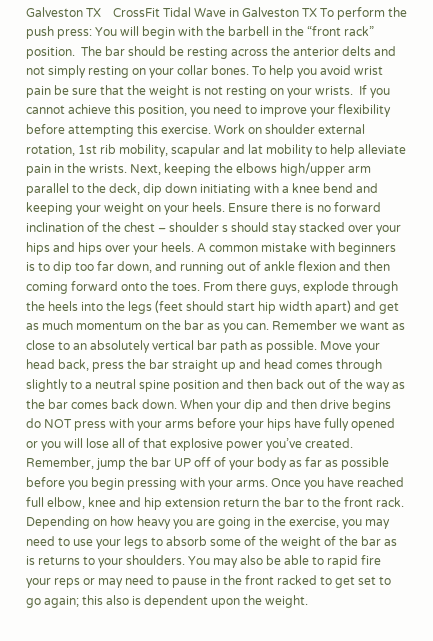Galveston TX    CrossFit Tidal Wave in Galveston TX To perform the push press: You will begin with the barbell in the “front rack” position.  The bar should be resting across the anterior delts and not simply resting on your collar bones. To help you avoid wrist pain be sure that the weight is not resting on your wrists.  If you cannot achieve this position, you need to improve your flexibility before attempting this exercise. Work on shoulder external rotation, 1st rib mobility, scapular and lat mobility to help alleviate pain in the wrists. Next, keeping the elbows high/upper arm parallel to the deck, dip down initiating with a knee bend and  keeping your weight on your heels. Ensure there is no forward inclination of the chest – shoulder s should stay stacked over your hips and hips over your heels. A common mistake with beginners is to dip too far down, and running out of ankle flexion and then coming forward onto the toes. From there guys, explode through the heels into the legs (feet should start hip width apart) and get as much momentum on the bar as you can. Remember we want as close to an absolutely vertical bar path as possible. Move your head back, press the bar straight up and head comes through slightly to a neutral spine position and then back out of the way as the bar comes back down. When your dip and then drive begins do NOT press with your arms before your hips have fully opened or you will lose all of that explosive power you’ve created. Remember, jump the bar UP off of your body as far as possible before you begin pressing with your arms. Once you have reached full elbow, knee and hip extension return the bar to the front rack. Depending on how heavy you are going in the exercise, you may need to use your legs to absorb some of the weight of the bar as is returns to your shoulders. You may also be able to rapid fire your reps or may need to pause in the front racked to get set to go again; this also is dependent upon the weight.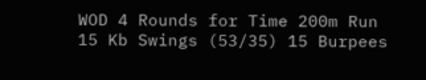WOD 4 Rounds for Time 200m Run 15 Kb Swings (53/35) 15 Burpees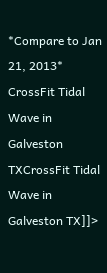*Compare to Jan 21, 2013* CrossFit Tidal Wave in Galveston TXCrossFit Tidal Wave in Galveston TX]]>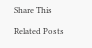Share This

Related Posts